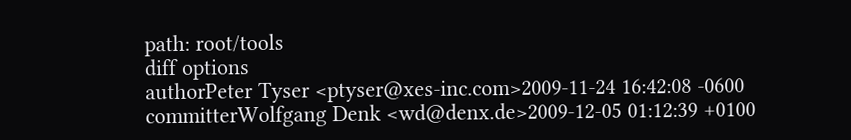path: root/tools
diff options
authorPeter Tyser <ptyser@xes-inc.com>2009-11-24 16:42:08 -0600
committerWolfgang Denk <wd@denx.de>2009-12-05 01:12:39 +0100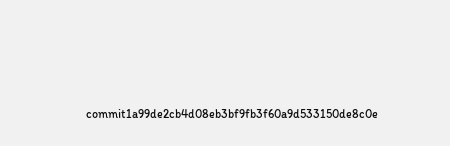commit1a99de2cb4d08eb3bf9fb3f60a9d533150de8c0e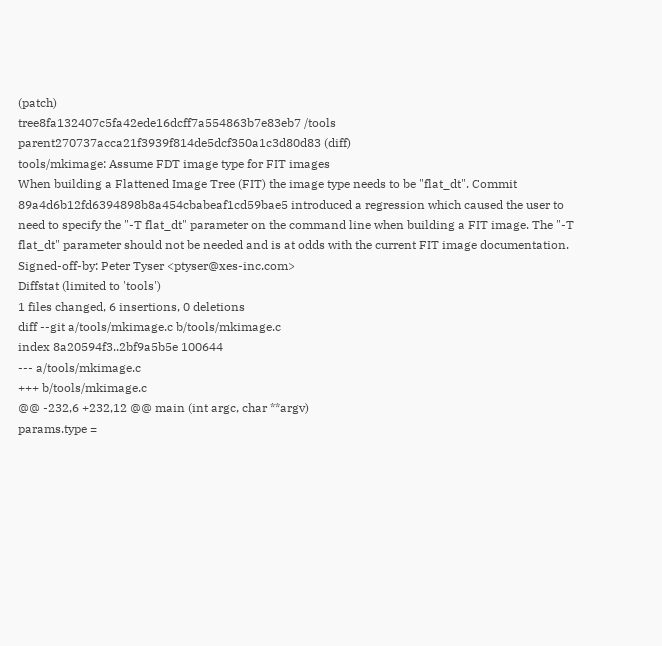(patch)
tree8fa132407c5fa42ede16dcff7a554863b7e83eb7 /tools
parent270737acca21f3939f814de5dcf350a1c3d80d83 (diff)
tools/mkimage: Assume FDT image type for FIT images
When building a Flattened Image Tree (FIT) the image type needs to be "flat_dt". Commit 89a4d6b12fd6394898b8a454cbabeaf1cd59bae5 introduced a regression which caused the user to need to specify the "-T flat_dt" parameter on the command line when building a FIT image. The "-T flat_dt" parameter should not be needed and is at odds with the current FIT image documentation. Signed-off-by: Peter Tyser <ptyser@xes-inc.com>
Diffstat (limited to 'tools')
1 files changed, 6 insertions, 0 deletions
diff --git a/tools/mkimage.c b/tools/mkimage.c
index 8a20594f3..2bf9a5b5e 100644
--- a/tools/mkimage.c
+++ b/tools/mkimage.c
@@ -232,6 +232,12 @@ main (int argc, char **argv)
params.type =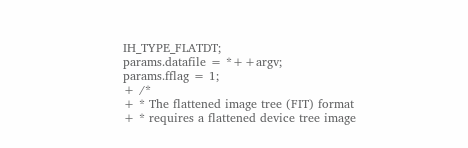IH_TYPE_FLATDT;
params.datafile = *++argv;
params.fflag = 1;
+ /*
+ * The flattened image tree (FIT) format
+ * requires a flattened device tree image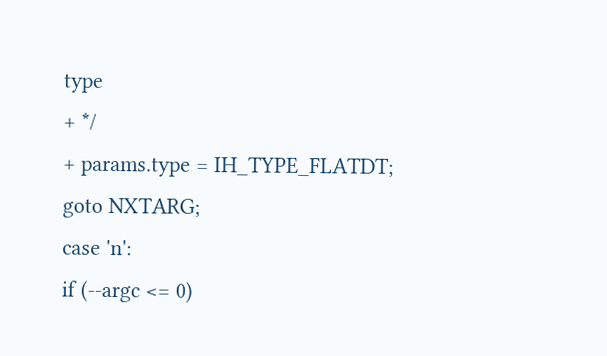type
+ */
+ params.type = IH_TYPE_FLATDT;
goto NXTARG;
case 'n':
if (--argc <= 0)